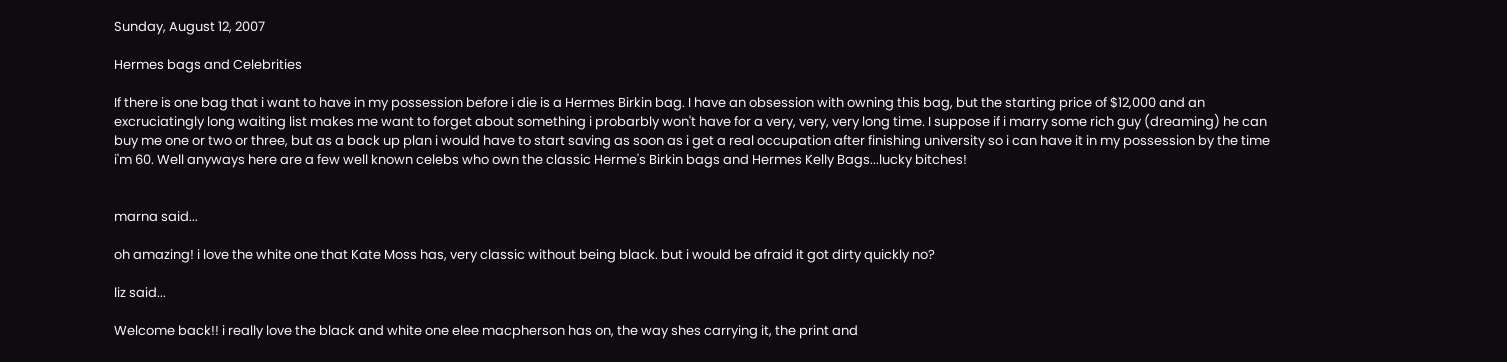Sunday, August 12, 2007

Hermes bags and Celebrities

If there is one bag that i want to have in my possession before i die is a Hermes Birkin bag. I have an obsession with owning this bag, but the starting price of $12,000 and an excruciatingly long waiting list makes me want to forget about something i probarbly won't have for a very, very, very long time. I suppose if i marry some rich guy (dreaming) he can buy me one or two or three, but as a back up plan i would have to start saving as soon as i get a real occupation after finishing university so i can have it in my possession by the time i'm 60. Well anyways here are a few well known celebs who own the classic Herme's Birkin bags and Hermes Kelly Bags...lucky bitches!


marna said...

oh amazing! i love the white one that Kate Moss has, very classic without being black. but i would be afraid it got dirty quickly no?

liz said...

Welcome back!! i really love the black and white one elee macpherson has on, the way shes carrying it, the print and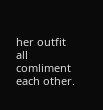her outfit all comliment each other.